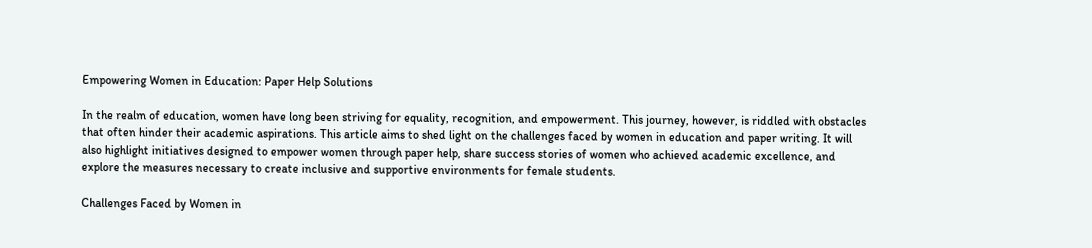Empowering Women in Education: Paper Help Solutions

In the realm of education, women have long been striving for equality, recognition, and empowerment. This journey, however, is riddled with obstacles that often hinder their academic aspirations. This article aims to shed light on the challenges faced by women in education and paper writing. It will also highlight initiatives designed to empower women through paper help, share success stories of women who achieved academic excellence, and explore the measures necessary to create inclusive and supportive environments for female students.

Challenges Faced by Women in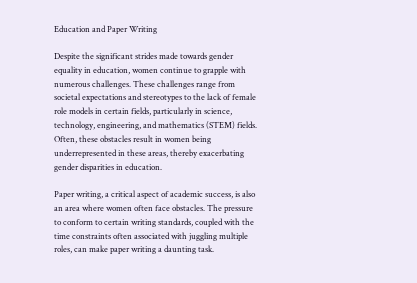Education and Paper Writing

Despite the significant strides made towards gender equality in education, women continue to grapple with numerous challenges. These challenges range from societal expectations and stereotypes to the lack of female role models in certain fields, particularly in science, technology, engineering, and mathematics (STEM) fields. Often, these obstacles result in women being underrepresented in these areas, thereby exacerbating gender disparities in education.

Paper writing, a critical aspect of academic success, is also an area where women often face obstacles. The pressure to conform to certain writing standards, coupled with the time constraints often associated with juggling multiple roles, can make paper writing a daunting task.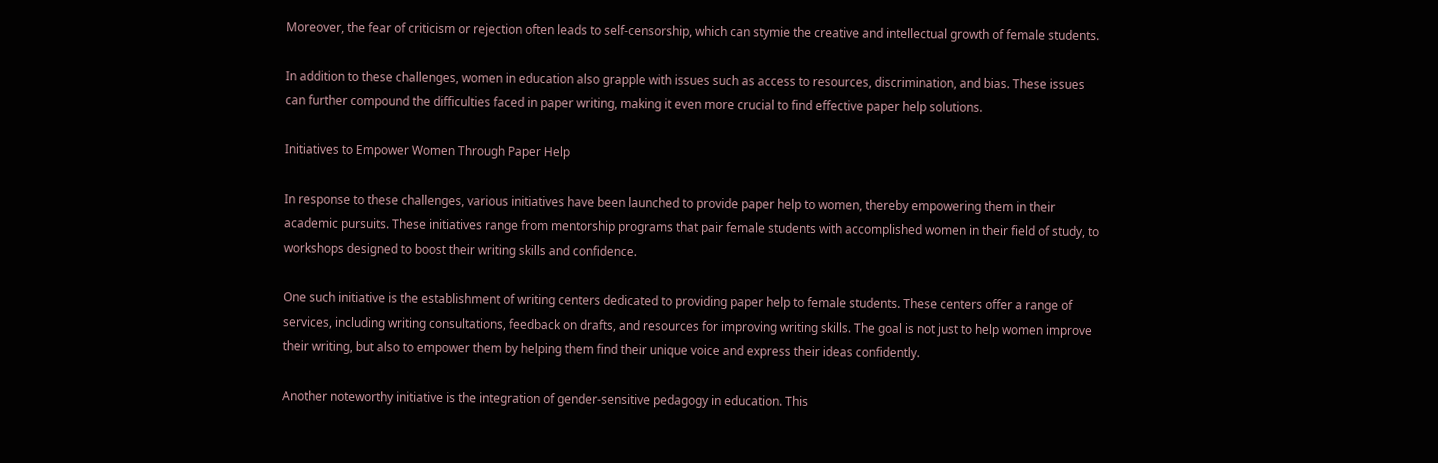Moreover, the fear of criticism or rejection often leads to self-censorship, which can stymie the creative and intellectual growth of female students.

In addition to these challenges, women in education also grapple with issues such as access to resources, discrimination, and bias. These issues can further compound the difficulties faced in paper writing, making it even more crucial to find effective paper help solutions.

Initiatives to Empower Women Through Paper Help

In response to these challenges, various initiatives have been launched to provide paper help to women, thereby empowering them in their academic pursuits. These initiatives range from mentorship programs that pair female students with accomplished women in their field of study, to workshops designed to boost their writing skills and confidence.

One such initiative is the establishment of writing centers dedicated to providing paper help to female students. These centers offer a range of services, including writing consultations, feedback on drafts, and resources for improving writing skills. The goal is not just to help women improve their writing, but also to empower them by helping them find their unique voice and express their ideas confidently.

Another noteworthy initiative is the integration of gender-sensitive pedagogy in education. This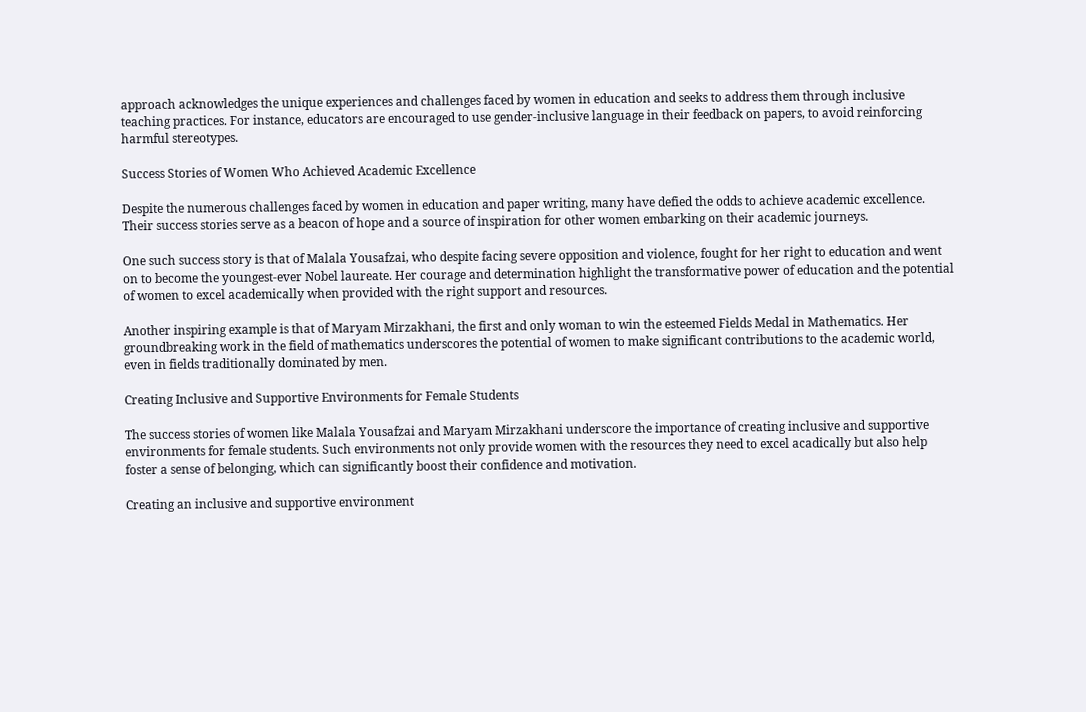approach acknowledges the unique experiences and challenges faced by women in education and seeks to address them through inclusive teaching practices. For instance, educators are encouraged to use gender-inclusive language in their feedback on papers, to avoid reinforcing harmful stereotypes.

Success Stories of Women Who Achieved Academic Excellence

Despite the numerous challenges faced by women in education and paper writing, many have defied the odds to achieve academic excellence. Their success stories serve as a beacon of hope and a source of inspiration for other women embarking on their academic journeys.

One such success story is that of Malala Yousafzai, who despite facing severe opposition and violence, fought for her right to education and went on to become the youngest-ever Nobel laureate. Her courage and determination highlight the transformative power of education and the potential of women to excel academically when provided with the right support and resources.

Another inspiring example is that of Maryam Mirzakhani, the first and only woman to win the esteemed Fields Medal in Mathematics. Her groundbreaking work in the field of mathematics underscores the potential of women to make significant contributions to the academic world, even in fields traditionally dominated by men.

Creating Inclusive and Supportive Environments for Female Students

The success stories of women like Malala Yousafzai and Maryam Mirzakhani underscore the importance of creating inclusive and supportive environments for female students. Such environments not only provide women with the resources they need to excel acadically but also help foster a sense of belonging, which can significantly boost their confidence and motivation.

Creating an inclusive and supportive environment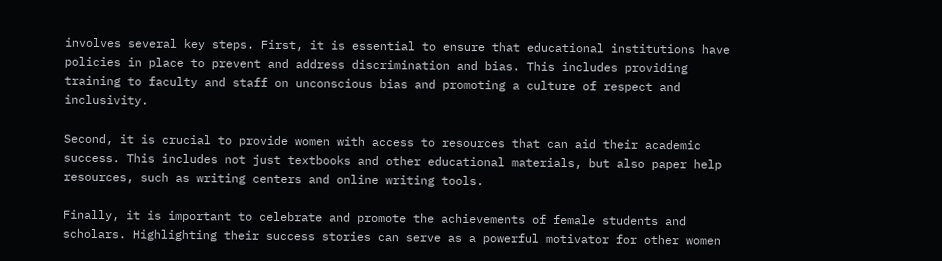involves several key steps. First, it is essential to ensure that educational institutions have policies in place to prevent and address discrimination and bias. This includes providing training to faculty and staff on unconscious bias and promoting a culture of respect and inclusivity.

Second, it is crucial to provide women with access to resources that can aid their academic success. This includes not just textbooks and other educational materials, but also paper help resources, such as writing centers and online writing tools.

Finally, it is important to celebrate and promote the achievements of female students and scholars. Highlighting their success stories can serve as a powerful motivator for other women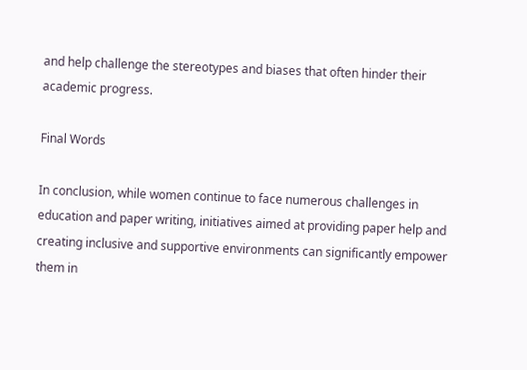and help challenge the stereotypes and biases that often hinder their academic progress.

Final Words

In conclusion, while women continue to face numerous challenges in education and paper writing, initiatives aimed at providing paper help and creating inclusive and supportive environments can significantly empower them in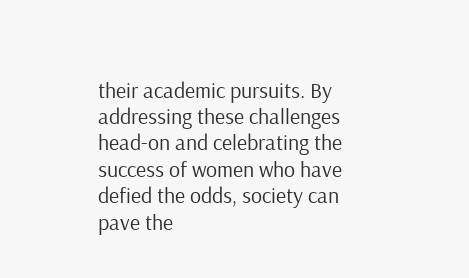their academic pursuits. By addressing these challenges head-on and celebrating the success of women who have defied the odds, society can pave the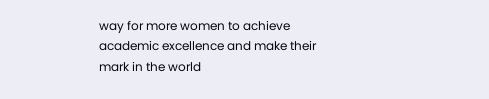way for more women to achieve academic excellence and make their mark in the world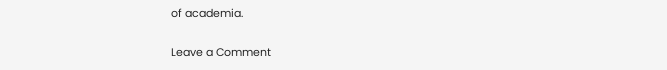of academia.

Leave a Comment